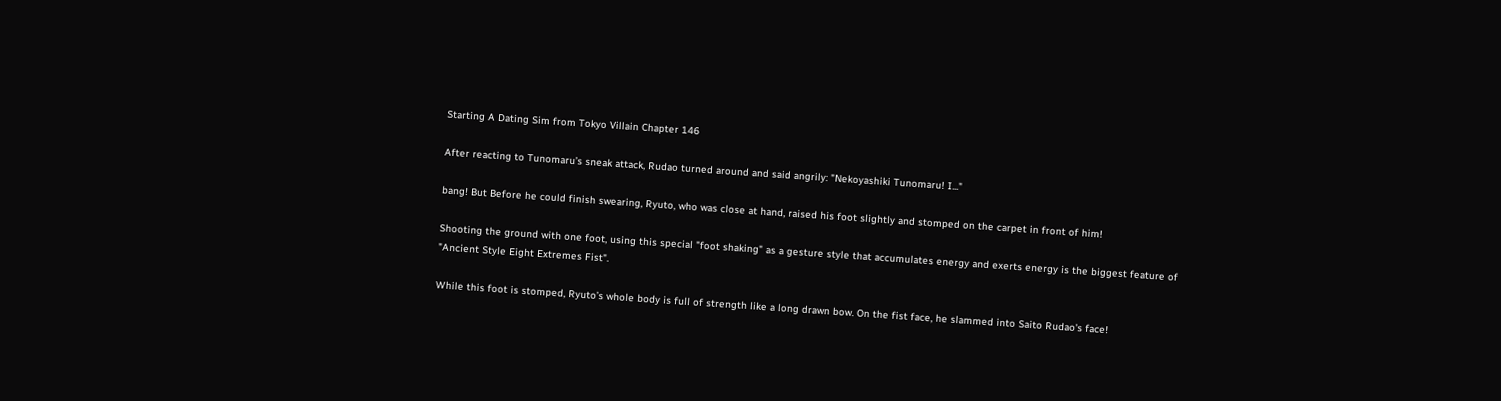Starting A Dating Sim from Tokyo Villain Chapter 146

After reacting to Tunomaru’s sneak attack, Rudao turned around and said angrily: "Nekoyashiki Tunomaru! I..."

bang! But Before he could finish swearing, Ryuto, who was close at hand, raised his foot slightly and stomped on the carpet in front of him!

Shooting the ground with one foot, using this special "foot shaking" as a gesture style that accumulates energy and exerts energy is the biggest feature of "Ancient Style Eight Extremes Fist".

While this foot is stomped, Ryuto’s whole body is full of strength like a long drawn bow. On the fist face, he slammed into Saito Rudao's face!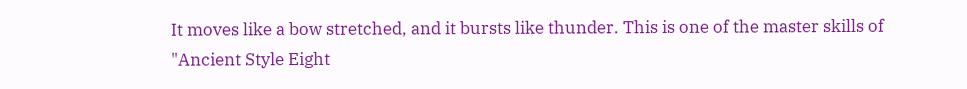It moves like a bow stretched, and it bursts like thunder. This is one of the master skills of "Ancient Style Eight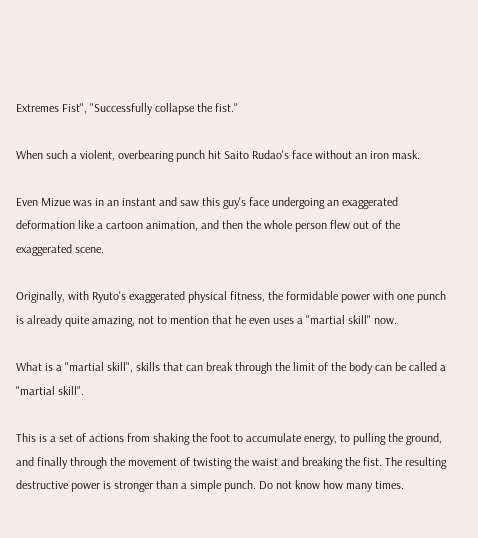Extremes Fist", "Successfully collapse the fist."

When such a violent, overbearing punch hit Saito Rudao's face without an iron mask.

Even Mizue was in an instant and saw this guy's face undergoing an exaggerated deformation like a cartoon animation, and then the whole person flew out of the exaggerated scene.

Originally, with Ryuto's exaggerated physical fitness, the formidable power with one punch is already quite amazing, not to mention that he even uses a "martial skill" now.

What is a "martial skill", skills that can break through the limit of the body can be called a "martial skill".

This is a set of actions from shaking the foot to accumulate energy, to pulling the ground, and finally through the movement of twisting the waist and breaking the fist. The resulting destructive power is stronger than a simple punch. Do not know how many times.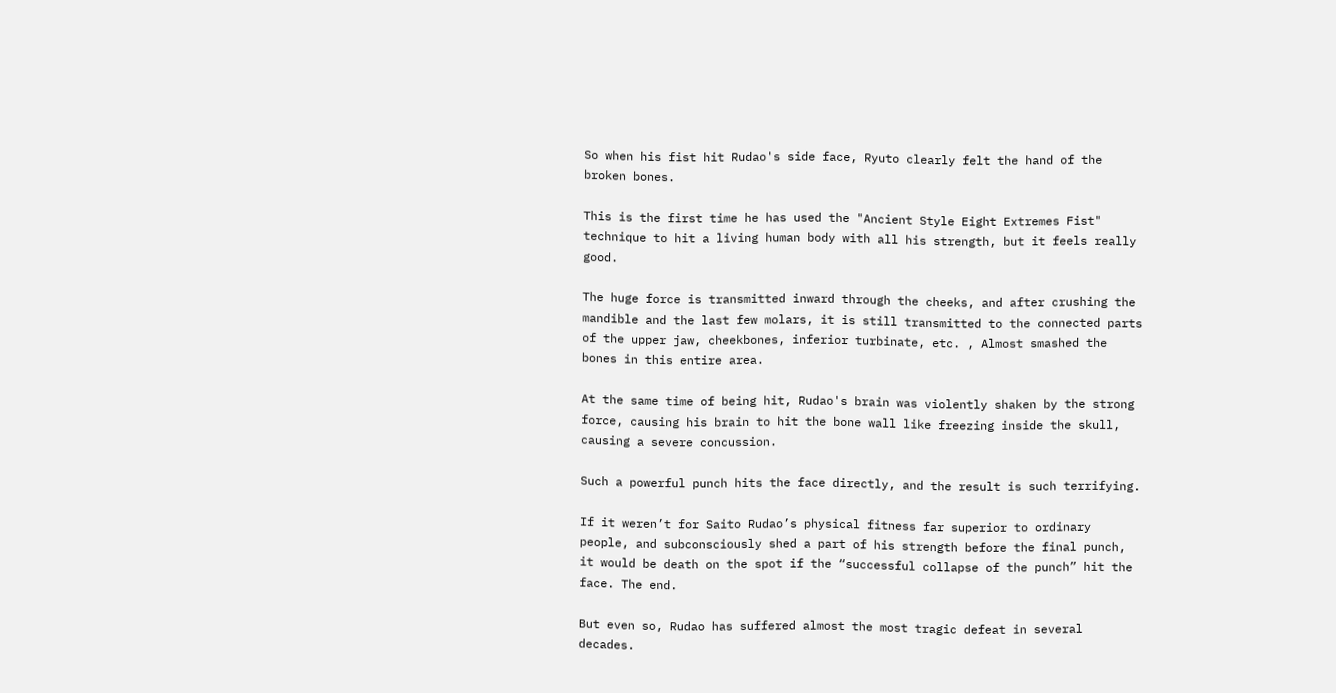So when his fist hit Rudao's side face, Ryuto clearly felt the hand of the broken bones.

This is the first time he has used the "Ancient Style Eight Extremes Fist" technique to hit a living human body with all his strength, but it feels really good.

The huge force is transmitted inward through the cheeks, and after crushing the mandible and the last few molars, it is still transmitted to the connected parts of the upper jaw, cheekbones, inferior turbinate, etc. , Almost smashed the bones in this entire area.

At the same time of being hit, Rudao's brain was violently shaken by the strong force, causing his brain to hit the bone wall like freezing inside the skull, causing a severe concussion.

Such a powerful punch hits the face directly, and the result is such terrifying.

If it weren’t for Saito Rudao’s physical fitness far superior to ordinary people, and subconsciously shed a part of his strength before the final punch, it would be death on the spot if the “successful collapse of the punch” hit the face. The end.

But even so, Rudao has suffered almost the most tragic defeat in several decades.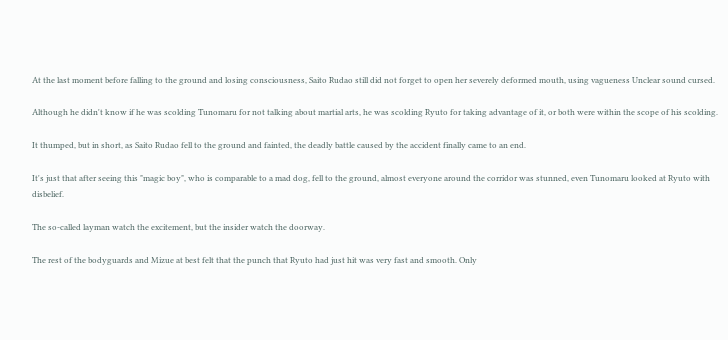At the last moment before falling to the ground and losing consciousness, Saito Rudao still did not forget to open her severely deformed mouth, using vagueness Unclear sound cursed.

Although he didn't know if he was scolding Tunomaru for not talking about martial arts, he was scolding Ryuto for taking advantage of it, or both were within the scope of his scolding.

It thumped, but in short, as Saito Rudao fell to the ground and fainted, the deadly battle caused by the accident finally came to an end.

It's just that after seeing this "magic boy", who is comparable to a mad dog, fell to the ground, almost everyone around the corridor was stunned, even Tunomaru looked at Ryuto with disbelief.

The so-called layman watch the excitement, but the insider watch the doorway.

The rest of the bodyguards and Mizue at best felt that the punch that Ryuto had just hit was very fast and smooth. Only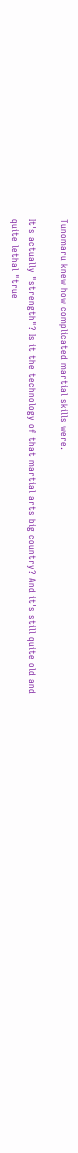Tunomaru knew how complicated martial skills were.

It's actually "strength"? Is it the technology of that martial arts big country? And it's still quite old and quite lethal "true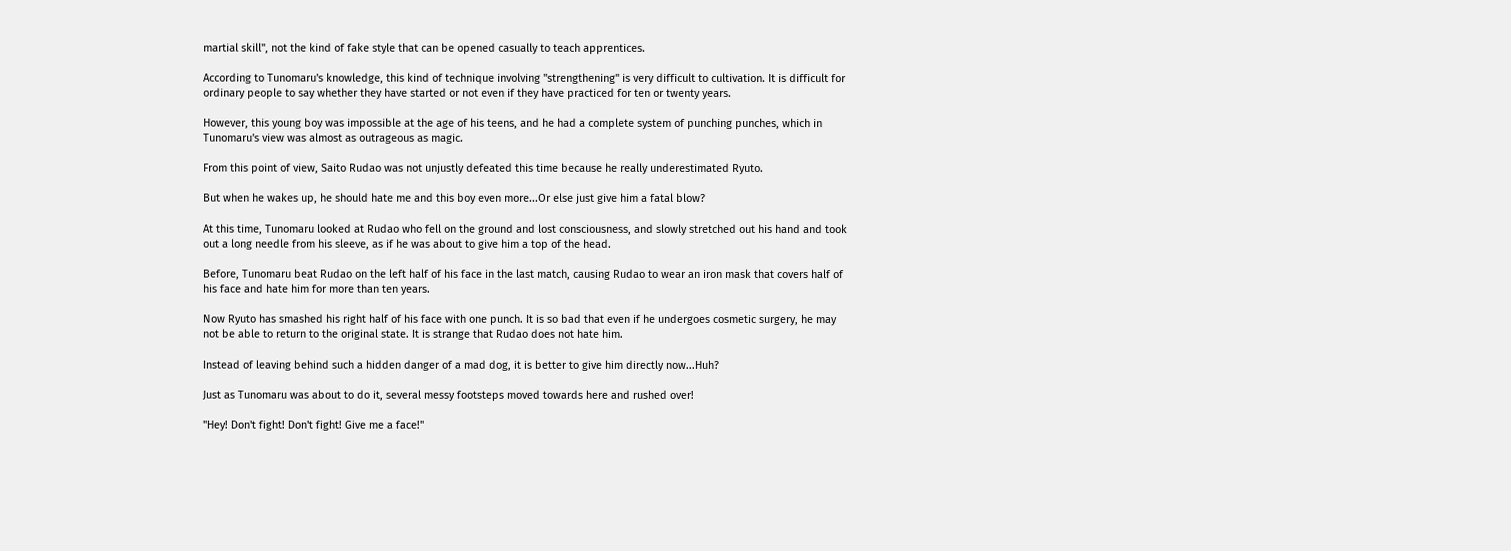martial skill", not the kind of fake style that can be opened casually to teach apprentices.

According to Tunomaru's knowledge, this kind of technique involving "strengthening" is very difficult to cultivation. It is difficult for ordinary people to say whether they have started or not even if they have practiced for ten or twenty years.

However, this young boy was impossible at the age of his teens, and he had a complete system of punching punches, which in Tunomaru's view was almost as outrageous as magic.

From this point of view, Saito Rudao was not unjustly defeated this time because he really underestimated Ryuto.

But when he wakes up, he should hate me and this boy even more...Or else just give him a fatal blow?

At this time, Tunomaru looked at Rudao who fell on the ground and lost consciousness, and slowly stretched out his hand and took out a long needle from his sleeve, as if he was about to give him a top of the head.

Before, Tunomaru beat Rudao on the left half of his face in the last match, causing Rudao to wear an iron mask that covers half of his face and hate him for more than ten years.

Now Ryuto has smashed his right half of his face with one punch. It is so bad that even if he undergoes cosmetic surgery, he may not be able to return to the original state. It is strange that Rudao does not hate him.

Instead of leaving behind such a hidden danger of a mad dog, it is better to give him directly now...Huh?

Just as Tunomaru was about to do it, several messy footsteps moved towards here and rushed over!

"Hey! Don't fight! Don't fight! Give me a face!"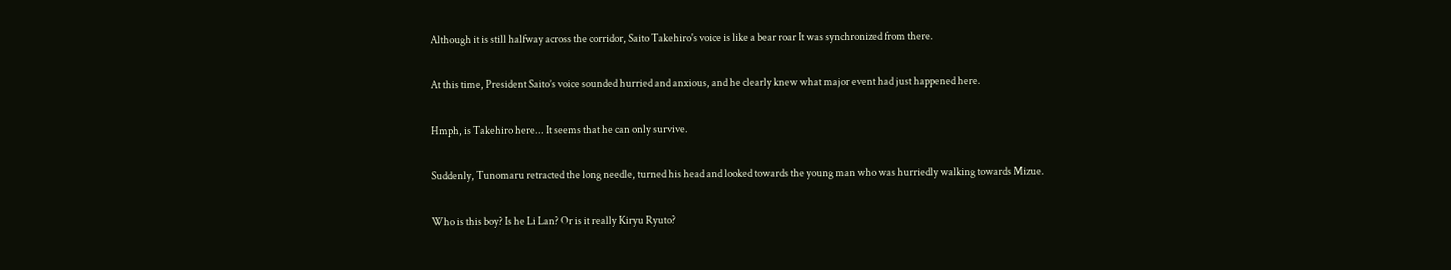Although it is still halfway across the corridor, Saito Takehiro's voice is like a bear roar It was synchronized from there.

At this time, President Saito’s voice sounded hurried and anxious, and he clearly knew what major event had just happened here.

Hmph, is Takehiro here... It seems that he can only survive.

Suddenly, Tunomaru retracted the long needle, turned his head and looked towards the young man who was hurriedly walking towards Mizue.

Who is this boy? Is he Li Lan? Or is it really Kiryu Ryuto?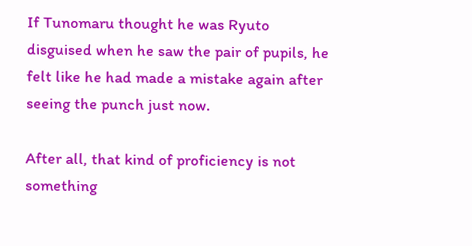If Tunomaru thought he was Ryuto disguised when he saw the pair of pupils, he felt like he had made a mistake again after seeing the punch just now.

After all, that kind of proficiency is not something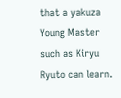that a yakuza Young Master such as Kiryu Ryuto can learn.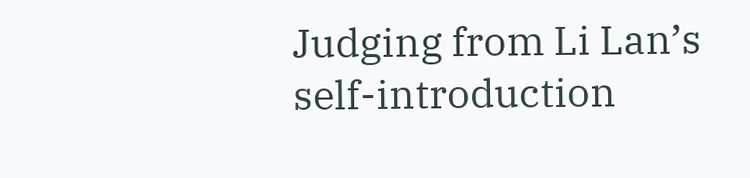Judging from Li Lan’s self-introduction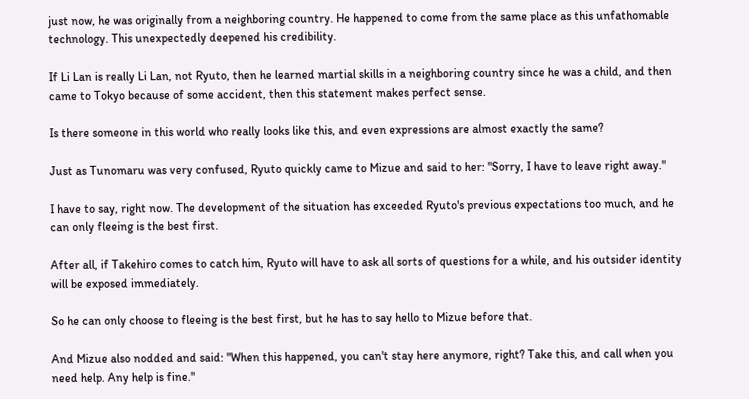just now, he was originally from a neighboring country. He happened to come from the same place as this unfathomable technology. This unexpectedly deepened his credibility.

If Li Lan is really Li Lan, not Ryuto, then he learned martial skills in a neighboring country since he was a child, and then came to Tokyo because of some accident, then this statement makes perfect sense.

Is there someone in this world who really looks like this, and even expressions are almost exactly the same?

Just as Tunomaru was very confused, Ryuto quickly came to Mizue and said to her: "Sorry, I have to leave right away."

I have to say, right now. The development of the situation has exceeded Ryuto's previous expectations too much, and he can only fleeing is the best first.

After all, if Takehiro comes to catch him, Ryuto will have to ask all sorts of questions for a while, and his outsider identity will be exposed immediately.

So he can only choose to fleeing is the best first, but he has to say hello to Mizue before that.

And Mizue also nodded and said: "When this happened, you can't stay here anymore, right? Take this, and call when you need help. Any help is fine."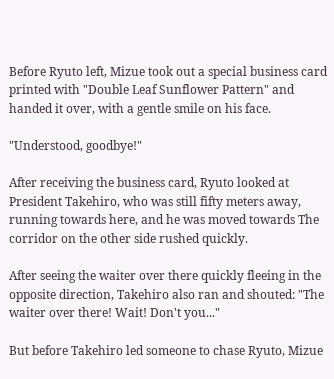Before Ryuto left, Mizue took out a special business card printed with "Double Leaf Sunflower Pattern" and handed it over, with a gentle smile on his face.

"Understood, goodbye!"

After receiving the business card, Ryuto looked at President Takehiro, who was still fifty meters away, running towards here, and he was moved towards The corridor on the other side rushed quickly.

After seeing the waiter over there quickly fleeing in the opposite direction, Takehiro also ran and shouted: "The waiter over there! Wait! Don't you..."

But before Takehiro led someone to chase Ryuto, Mizue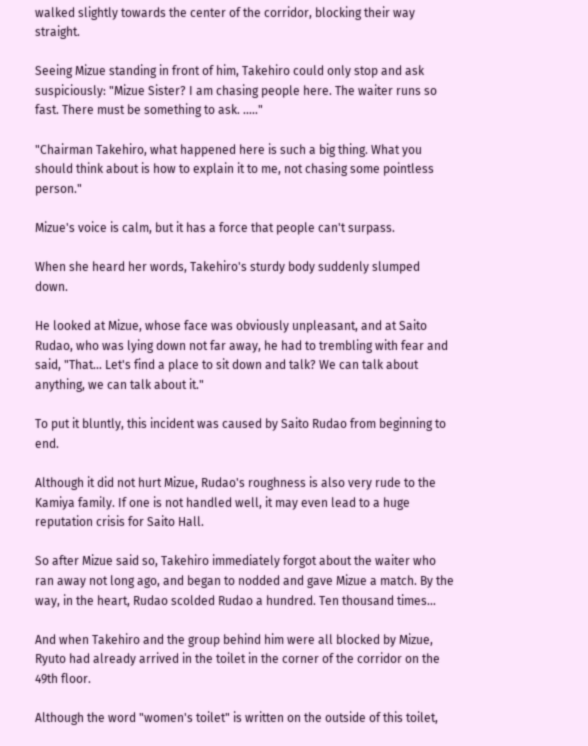walked slightly towards the center of the corridor, blocking their way straight.

Seeing Mizue standing in front of him, Takehiro could only stop and ask suspiciously: "Mizue Sister? I am chasing people here. The waiter runs so fast. There must be something to ask. ....."

"Chairman Takehiro, what happened here is such a big thing. What you should think about is how to explain it to me, not chasing some pointless person."

Mizue's voice is calm, but it has a force that people can't surpass.

When she heard her words, Takehiro's sturdy body suddenly slumped down.

He looked at Mizue, whose face was obviously unpleasant, and at Saito Rudao, who was lying down not far away, he had to trembling with fear and said, "That... Let's find a place to sit down and talk? We can talk about anything, we can talk about it."

To put it bluntly, this incident was caused by Saito Rudao from beginning to end.

Although it did not hurt Mizue, Rudao's roughness is also very rude to the Kamiya family. If one is not handled well, it may even lead to a huge reputation crisis for Saito Hall.

So after Mizue said so, Takehiro immediately forgot about the waiter who ran away not long ago, and began to nodded and gave Mizue a match. By the way, in the heart, Rudao scolded Rudao a hundred. Ten thousand times...

And when Takehiro and the group behind him were all blocked by Mizue, Ryuto had already arrived in the toilet in the corner of the corridor on the 49th floor.

Although the word "women's toilet" is written on the outside of this toilet,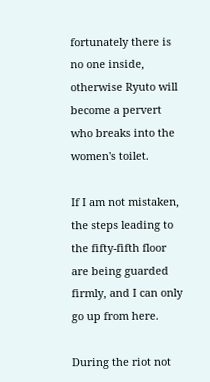fortunately there is no one inside, otherwise Ryuto will become a pervert who breaks into the women's toilet.

If I am not mistaken, the steps leading to the fifty-fifth floor are being guarded firmly, and I can only go up from here.

During the riot not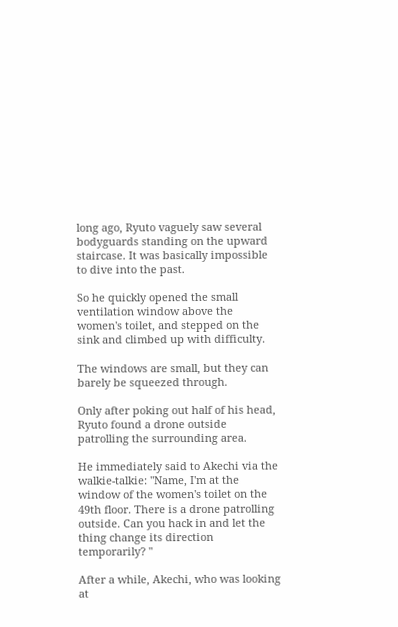long ago, Ryuto vaguely saw several bodyguards standing on the upward staircase. It was basically impossible to dive into the past.

So he quickly opened the small ventilation window above the women's toilet, and stepped on the sink and climbed up with difficulty.

The windows are small, but they can barely be squeezed through.

Only after poking out half of his head, Ryuto found a drone outside patrolling the surrounding area.

He immediately said to Akechi via the walkie-talkie: "Name, I'm at the window of the women's toilet on the 49th floor. There is a drone patrolling outside. Can you hack in and let the thing change its direction temporarily? "

After a while, Akechi, who was looking at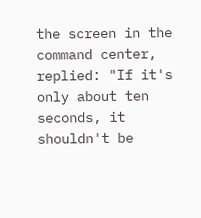the screen in the command center, replied: "If it's only about ten seconds, it shouldn't be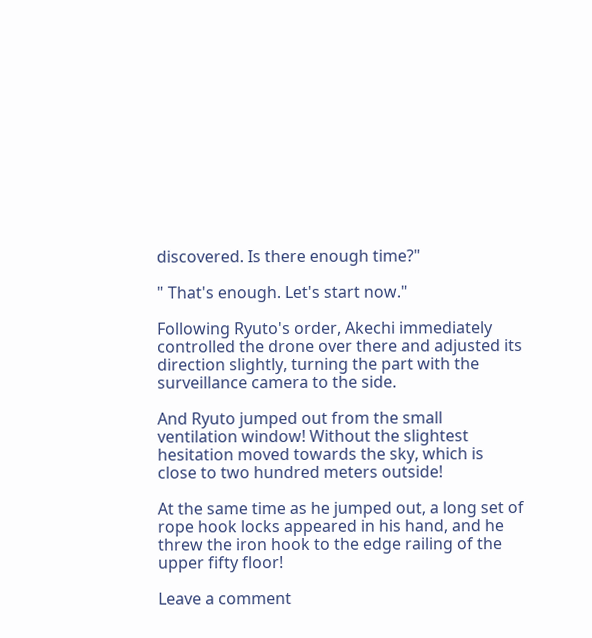discovered. Is there enough time?"

" That's enough. Let's start now."

Following Ryuto's order, Akechi immediately controlled the drone over there and adjusted its direction slightly, turning the part with the surveillance camera to the side.

And Ryuto jumped out from the small ventilation window! Without the slightest hesitation moved towards the sky, which is close to two hundred meters outside!

At the same time as he jumped out, a long set of rope hook locks appeared in his hand, and he threw the iron hook to the edge railing of the upper fifty floor!

Leave a comment